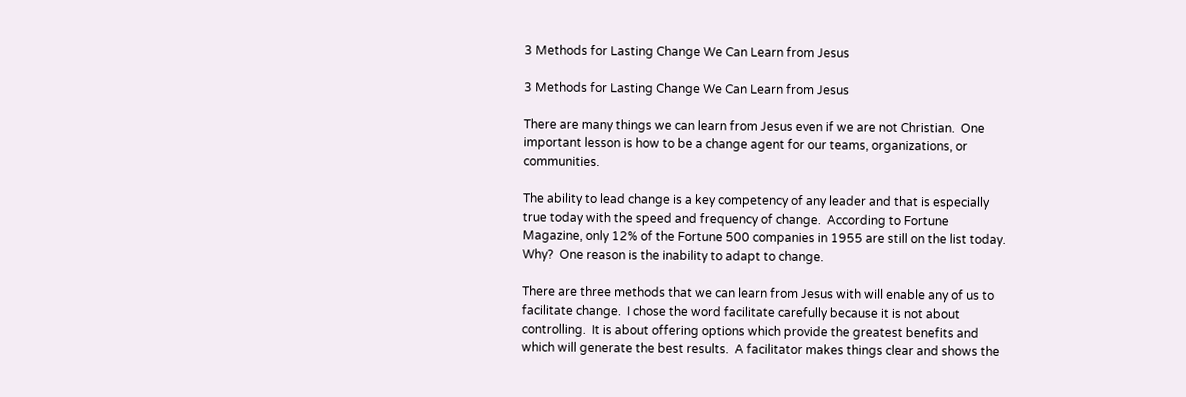3 Methods for Lasting Change We Can Learn from Jesus

3 Methods for Lasting Change We Can Learn from Jesus

There are many things we can learn from Jesus even if we are not Christian.  One important lesson is how to be a change agent for our teams, organizations, or communities.

The ability to lead change is a key competency of any leader and that is especially true today with the speed and frequency of change.  According to Fortune Magazine, only 12% of the Fortune 500 companies in 1955 are still on the list today.  Why?  One reason is the inability to adapt to change.

There are three methods that we can learn from Jesus with will enable any of us to facilitate change.  I chose the word facilitate carefully because it is not about controlling.  It is about offering options which provide the greatest benefits and which will generate the best results.  A facilitator makes things clear and shows the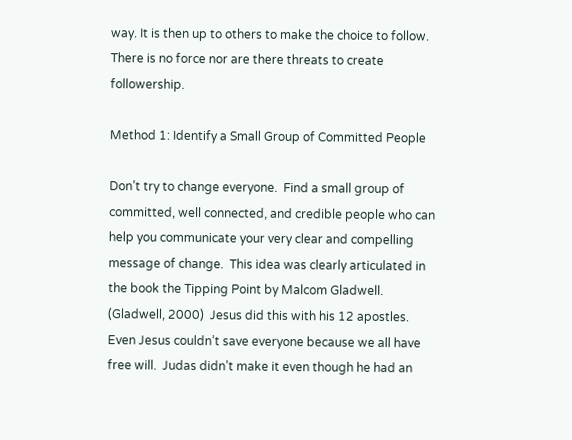way. It is then up to others to make the choice to follow.  There is no force nor are there threats to create followership.

Method 1: Identify a Small Group of Committed People

Don’t try to change everyone.  Find a small group of committed, well connected, and credible people who can help you communicate your very clear and compelling message of change.  This idea was clearly articulated in the book the Tipping Point by Malcom Gladwell. (Gladwell, 2000)  Jesus did this with his 12 apostles.  Even Jesus couldn’t save everyone because we all have free will.  Judas didn’t make it even though he had an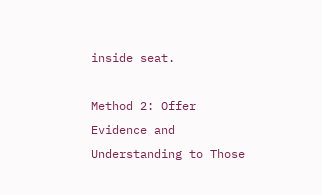inside seat.

Method 2: Offer Evidence and Understanding to Those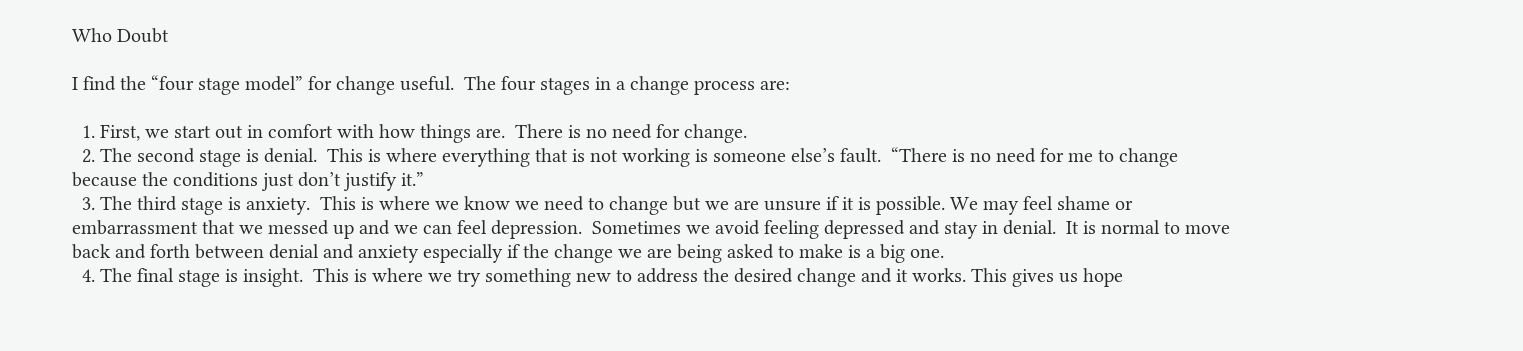Who Doubt

I find the “four stage model” for change useful.  The four stages in a change process are:

  1. First, we start out in comfort with how things are.  There is no need for change.
  2. The second stage is denial.  This is where everything that is not working is someone else’s fault.  “There is no need for me to change because the conditions just don’t justify it.”
  3. The third stage is anxiety.  This is where we know we need to change but we are unsure if it is possible. We may feel shame or embarrassment that we messed up and we can feel depression.  Sometimes we avoid feeling depressed and stay in denial.  It is normal to move back and forth between denial and anxiety especially if the change we are being asked to make is a big one.
  4. The final stage is insight.  This is where we try something new to address the desired change and it works. This gives us hope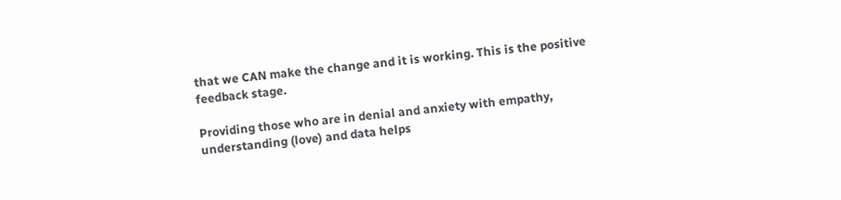that we CAN make the change and it is working. This is the positive feedback stage.

Providing those who are in denial and anxiety with empathy, understanding (love) and data helps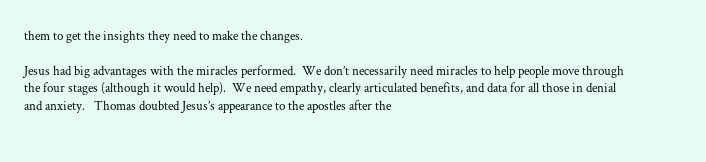them to get the insights they need to make the changes.

Jesus had big advantages with the miracles performed.  We don’t necessarily need miracles to help people move through the four stages (although it would help).  We need empathy, clearly articulated benefits, and data for all those in denial and anxiety.   Thomas doubted Jesus’s appearance to the apostles after the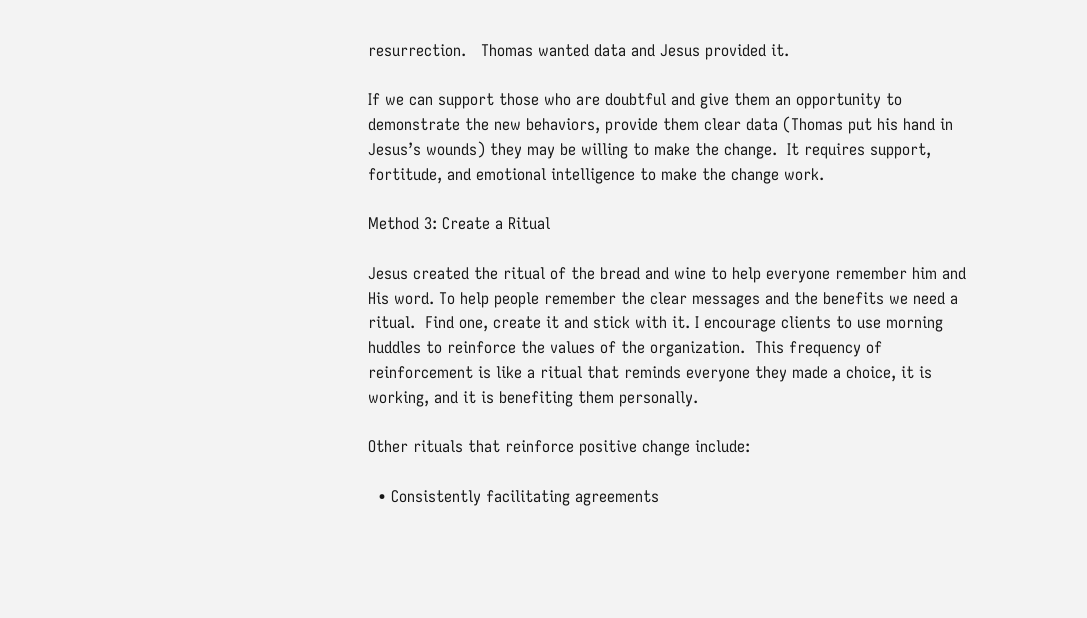resurrection.   Thomas wanted data and Jesus provided it.

If we can support those who are doubtful and give them an opportunity to demonstrate the new behaviors, provide them clear data (Thomas put his hand in Jesus’s wounds) they may be willing to make the change.  It requires support, fortitude, and emotional intelligence to make the change work.

Method 3: Create a Ritual

Jesus created the ritual of the bread and wine to help everyone remember him and His word. To help people remember the clear messages and the benefits we need a ritual.  Find one, create it and stick with it. I encourage clients to use morning huddles to reinforce the values of the organization.  This frequency of reinforcement is like a ritual that reminds everyone they made a choice, it is working, and it is benefiting them personally.

Other rituals that reinforce positive change include:

  • Consistently facilitating agreements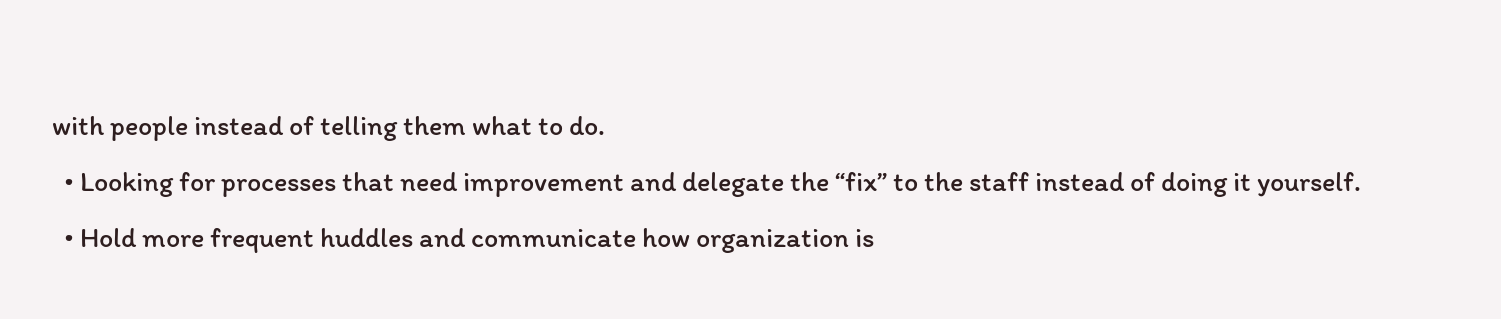with people instead of telling them what to do.
  • Looking for processes that need improvement and delegate the “fix” to the staff instead of doing it yourself.
  • Hold more frequent huddles and communicate how organization is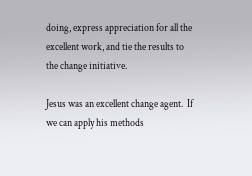doing, express appreciation for all the excellent work, and tie the results to the change initiative.

Jesus was an excellent change agent.  If we can apply his methods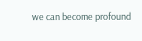we can become profound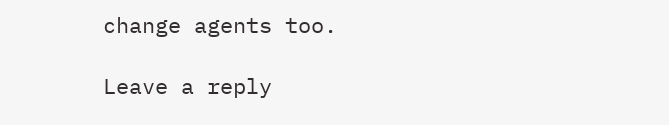change agents too.

Leave a reply